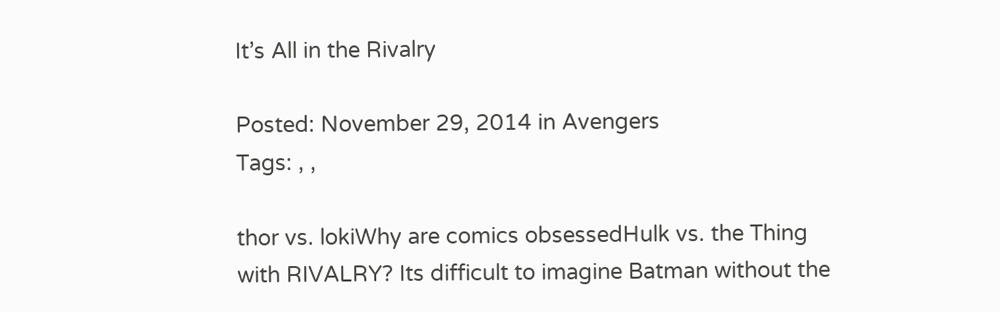It’s All in the Rivalry

Posted: November 29, 2014 in Avengers
Tags: , ,

thor vs. lokiWhy are comics obsessedHulk vs. the Thing
with RIVALRY? Its difficult to imagine Batman without the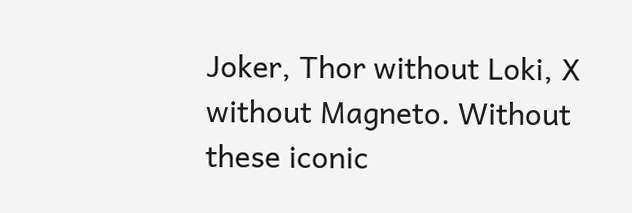Joker, Thor without Loki, X without Magneto. Without these iconic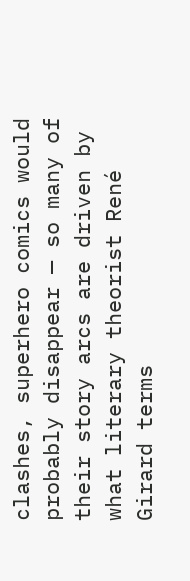clashes, superhero comics would probably disappear — so many of their story arcs are driven by what literary theorist René Girard terms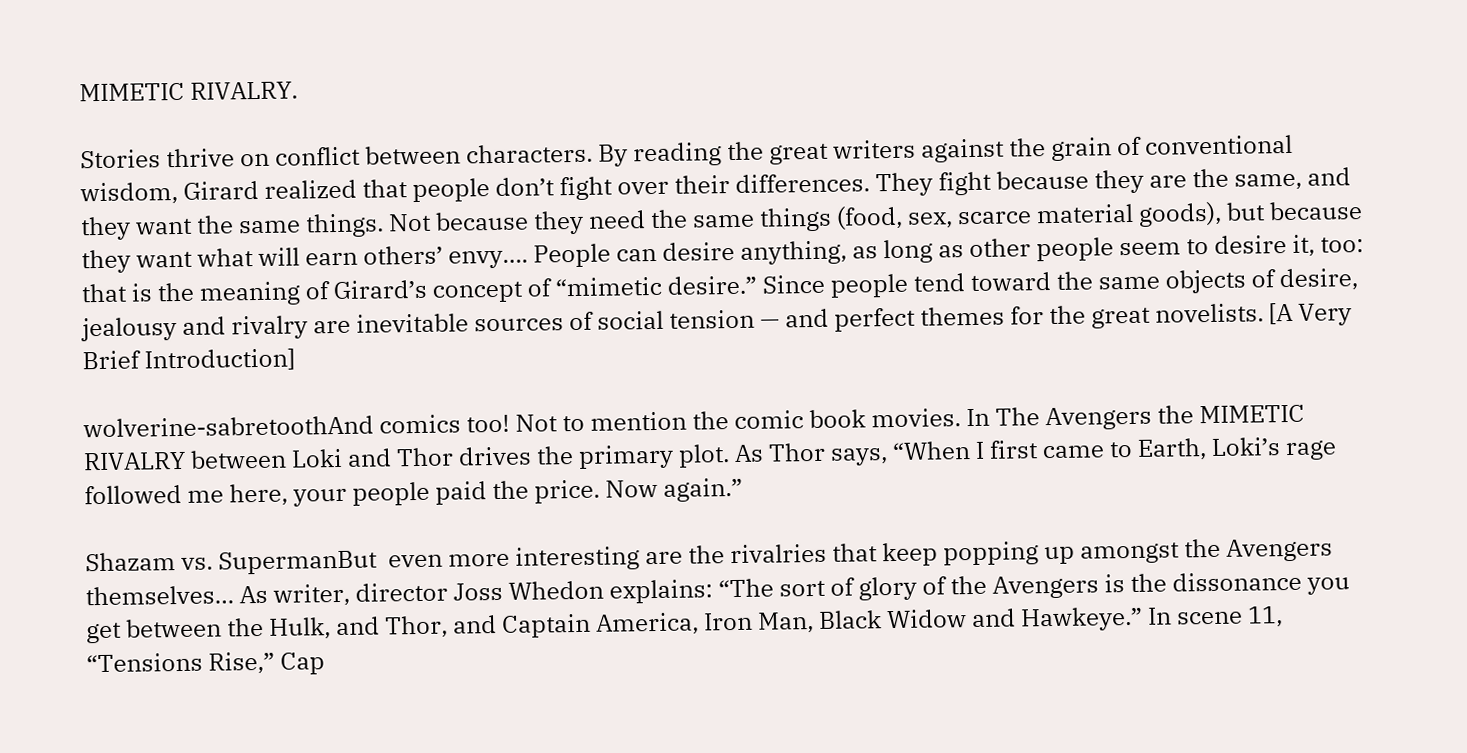MIMETIC RIVALRY.

Stories thrive on conflict between characters. By reading the great writers against the grain of conventional wisdom, Girard realized that people don’t fight over their differences. They fight because they are the same, and they want the same things. Not because they need the same things (food, sex, scarce material goods), but because they want what will earn others’ envy…. People can desire anything, as long as other people seem to desire it, too: that is the meaning of Girard’s concept of “mimetic desire.” Since people tend toward the same objects of desire, jealousy and rivalry are inevitable sources of social tension — and perfect themes for the great novelists. [A Very Brief Introduction]

wolverine-sabretoothAnd comics too! Not to mention the comic book movies. In The Avengers the MIMETIC RIVALRY between Loki and Thor drives the primary plot. As Thor says, “When I first came to Earth, Loki’s rage followed me here, your people paid the price. Now again.”

Shazam vs. SupermanBut  even more interesting are the rivalries that keep popping up amongst the Avengers themselves… As writer, director Joss Whedon explains: “The sort of glory of the Avengers is the dissonance you get between the Hulk, and Thor, and Captain America, Iron Man, Black Widow and Hawkeye.” In scene 11, “Tensions Rise,” Cap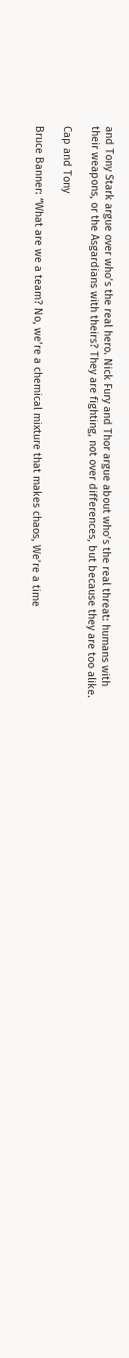and Tony Stark argue over who’s the real hero. Nick Fury and Thor argue about who’s the real threat: humans with their weapons, or the Asgardians with theirs? They are fighting, not over differences, but because they are too alike.

Cap and Tony

Bruce Banner: “What are we a team? No, we’re a chemical mixture that makes chaos, We’re a time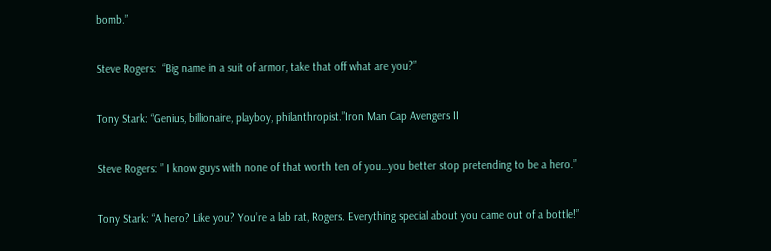bomb.”

Steve Rogers:  “Big name in a suit of armor, take that off what are you?”

Tony Stark: “Genius, billionaire, playboy, philanthropist.”Iron Man Cap Avengers II

Steve Rogers: ” I know guys with none of that worth ten of you…you better stop pretending to be a hero.”

Tony Stark: “A hero? Like you? You’re a lab rat, Rogers. Everything special about you came out of a bottle!”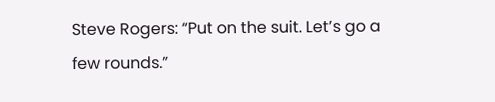Steve Rogers: “Put on the suit. Let’s go a few rounds.”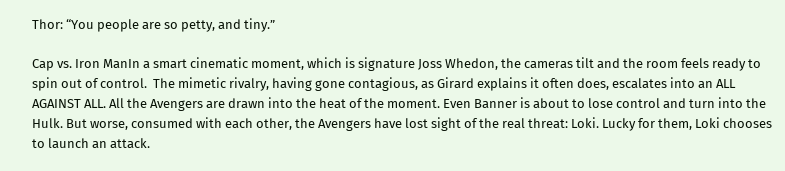Thor: “You people are so petty, and tiny.”

Cap vs. Iron ManIn a smart cinematic moment, which is signature Joss Whedon, the cameras tilt and the room feels ready to spin out of control.  The mimetic rivalry, having gone contagious, as Girard explains it often does, escalates into an ALL AGAINST ALL. All the Avengers are drawn into the heat of the moment. Even Banner is about to lose control and turn into the Hulk. But worse, consumed with each other, the Avengers have lost sight of the real threat: Loki. Lucky for them, Loki chooses to launch an attack.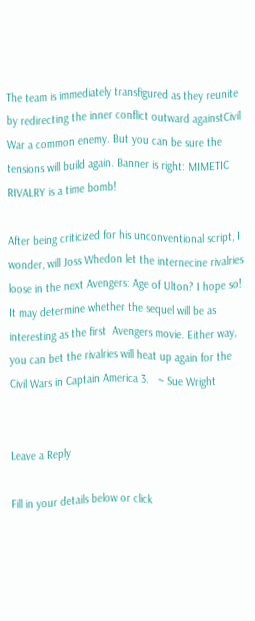The team is immediately transfigured as they reunite by redirecting the inner conflict outward againstCivil War a common enemy. But you can be sure the tensions will build again. Banner is right: MIMETIC RIVALRY is a time bomb!

After being criticized for his unconventional script, I wonder, will Joss Whedon let the internecine rivalries loose in the next Avengers: Age of Ulton? I hope so! It may determine whether the sequel will be as interesting as the first  Avengers movie. Either way, you can bet the rivalries will heat up again for the Civil Wars in Captain America 3.   ~ Sue Wright


Leave a Reply

Fill in your details below or click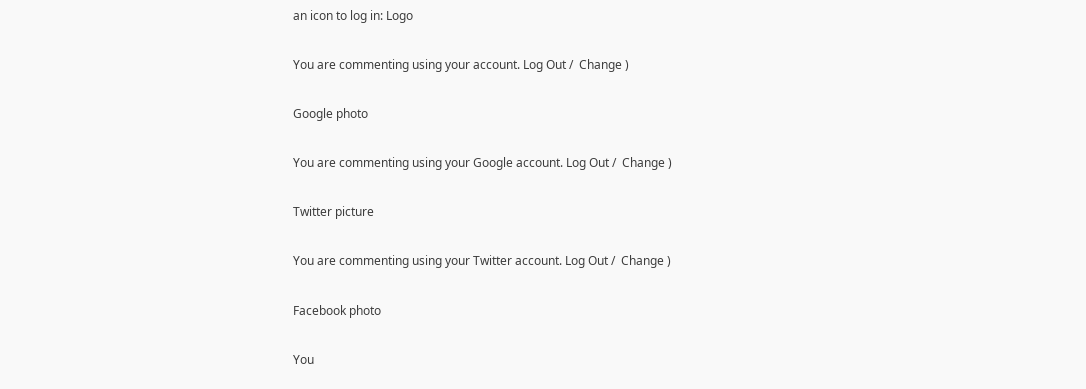an icon to log in: Logo

You are commenting using your account. Log Out /  Change )

Google photo

You are commenting using your Google account. Log Out /  Change )

Twitter picture

You are commenting using your Twitter account. Log Out /  Change )

Facebook photo

You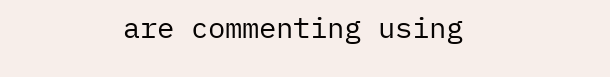are commenting using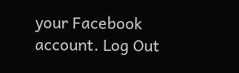your Facebook account. Log Out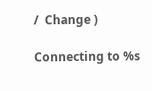/  Change )

Connecting to %s